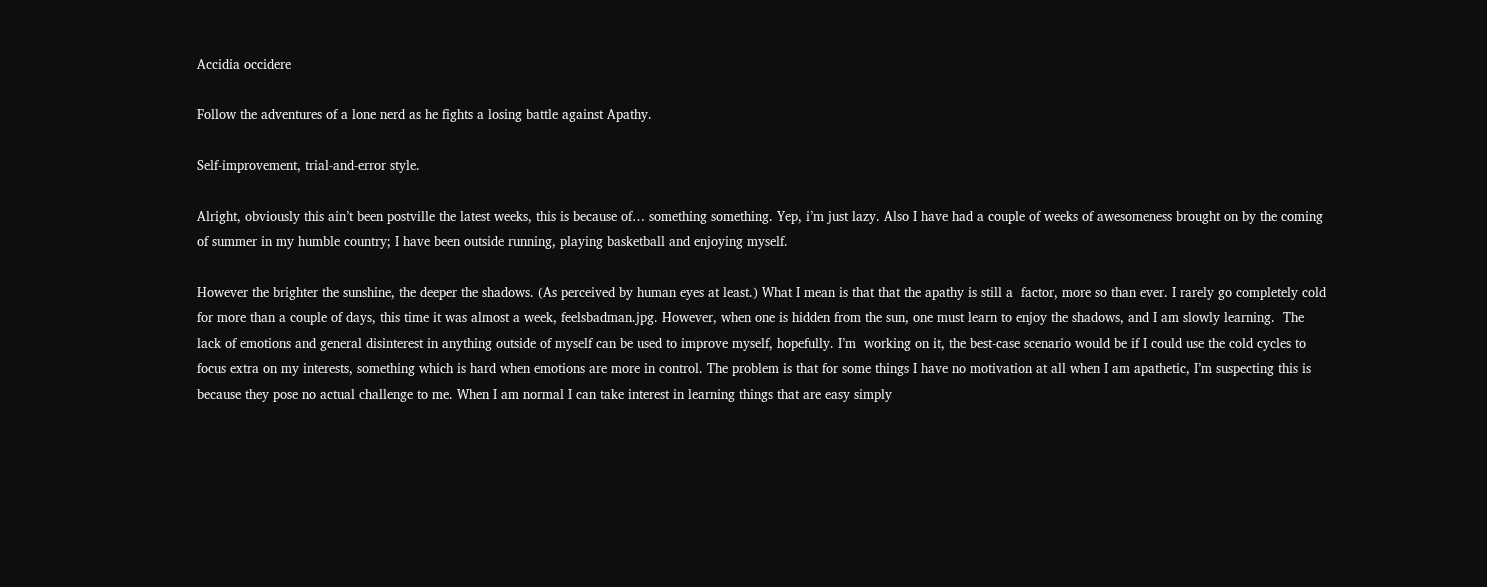Accidia occidere

Follow the adventures of a lone nerd as he fights a losing battle against Apathy.

Self-improvement, trial-and-error style.

Alright, obviously this ain’t been postville the latest weeks, this is because of… something something. Yep, i’m just lazy. Also I have had a couple of weeks of awesomeness brought on by the coming of summer in my humble country; I have been outside running, playing basketball and enjoying myself.

However the brighter the sunshine, the deeper the shadows. (As perceived by human eyes at least.) What I mean is that that the apathy is still a  factor, more so than ever. I rarely go completely cold for more than a couple of days, this time it was almost a week, feelsbadman.jpg. However, when one is hidden from the sun, one must learn to enjoy the shadows, and I am slowly learning.  The lack of emotions and general disinterest in anything outside of myself can be used to improve myself, hopefully. I’m  working on it, the best-case scenario would be if I could use the cold cycles to focus extra on my interests, something which is hard when emotions are more in control. The problem is that for some things I have no motivation at all when I am apathetic, I’m suspecting this is because they pose no actual challenge to me. When I am normal I can take interest in learning things that are easy simply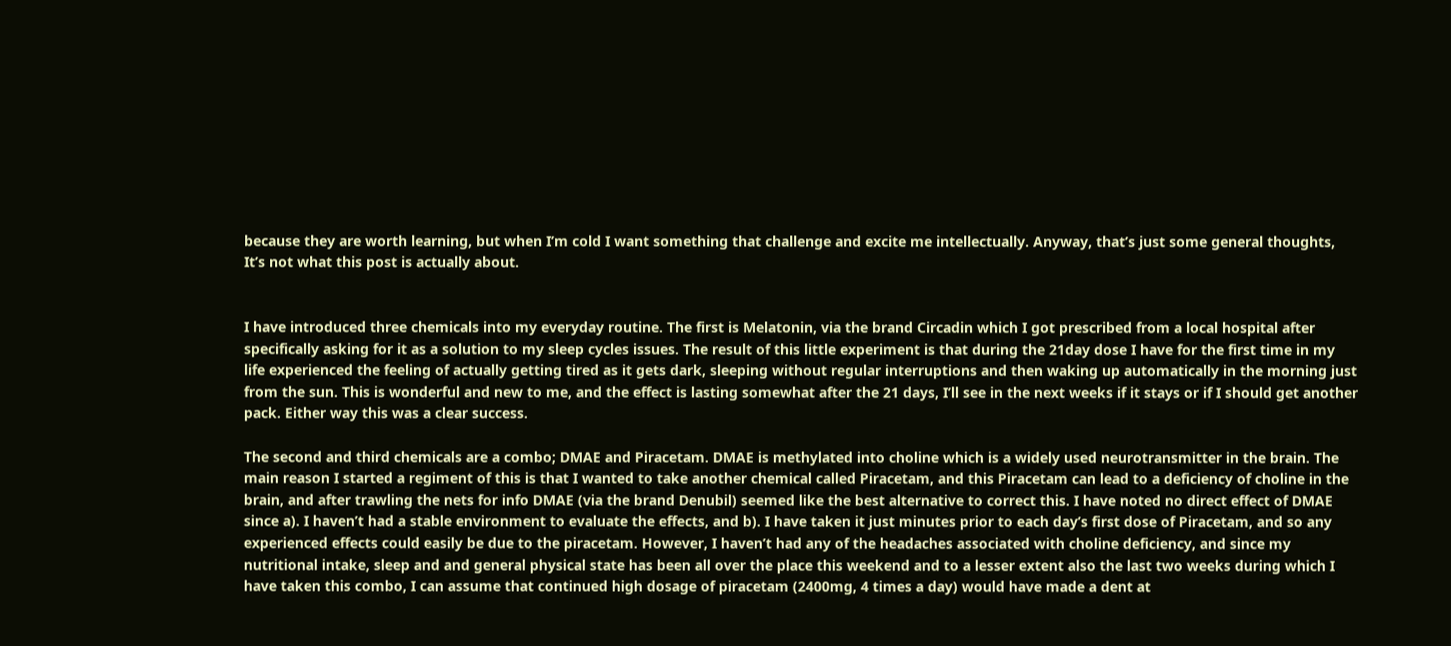because they are worth learning, but when I’m cold I want something that challenge and excite me intellectually. Anyway, that’s just some general thoughts, It’s not what this post is actually about.


I have introduced three chemicals into my everyday routine. The first is Melatonin, via the brand Circadin which I got prescribed from a local hospital after specifically asking for it as a solution to my sleep cycles issues. The result of this little experiment is that during the 21day dose I have for the first time in my life experienced the feeling of actually getting tired as it gets dark, sleeping without regular interruptions and then waking up automatically in the morning just from the sun. This is wonderful and new to me, and the effect is lasting somewhat after the 21 days, I’ll see in the next weeks if it stays or if I should get another pack. Either way this was a clear success.

The second and third chemicals are a combo; DMAE and Piracetam. DMAE is methylated into choline which is a widely used neurotransmitter in the brain. The main reason I started a regiment of this is that I wanted to take another chemical called Piracetam, and this Piracetam can lead to a deficiency of choline in the brain, and after trawling the nets for info DMAE (via the brand Denubil) seemed like the best alternative to correct this. I have noted no direct effect of DMAE since a). I haven’t had a stable environment to evaluate the effects, and b). I have taken it just minutes prior to each day’s first dose of Piracetam, and so any experienced effects could easily be due to the piracetam. However, I haven’t had any of the headaches associated with choline deficiency, and since my nutritional intake, sleep and and general physical state has been all over the place this weekend and to a lesser extent also the last two weeks during which I have taken this combo, I can assume that continued high dosage of piracetam (2400mg, 4 times a day) would have made a dent at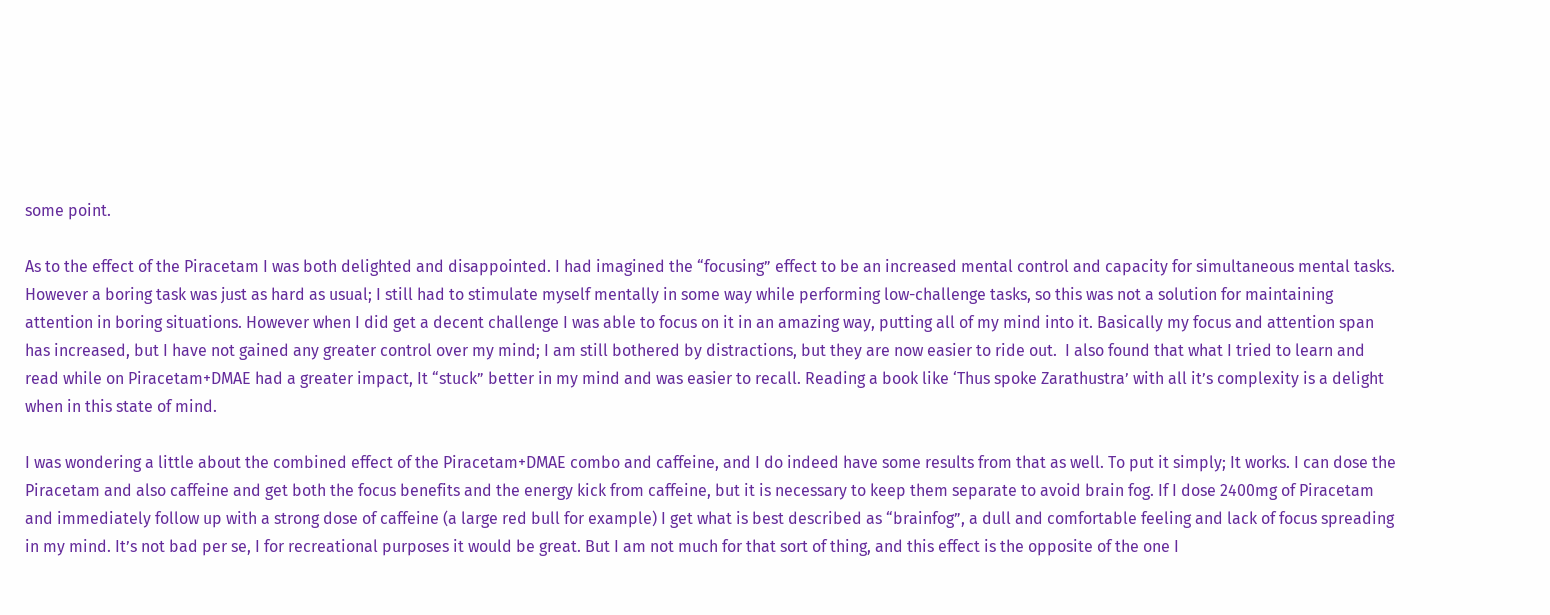some point.

As to the effect of the Piracetam I was both delighted and disappointed. I had imagined the “focusing” effect to be an increased mental control and capacity for simultaneous mental tasks. However a boring task was just as hard as usual; I still had to stimulate myself mentally in some way while performing low-challenge tasks, so this was not a solution for maintaining attention in boring situations. However when I did get a decent challenge I was able to focus on it in an amazing way, putting all of my mind into it. Basically my focus and attention span has increased, but I have not gained any greater control over my mind; I am still bothered by distractions, but they are now easier to ride out.  I also found that what I tried to learn and read while on Piracetam+DMAE had a greater impact, It “stuck” better in my mind and was easier to recall. Reading a book like ‘Thus spoke Zarathustra’ with all it’s complexity is a delight when in this state of mind.

I was wondering a little about the combined effect of the Piracetam+DMAE combo and caffeine, and I do indeed have some results from that as well. To put it simply; It works. I can dose the Piracetam and also caffeine and get both the focus benefits and the energy kick from caffeine, but it is necessary to keep them separate to avoid brain fog. If I dose 2400mg of Piracetam and immediately follow up with a strong dose of caffeine (a large red bull for example) I get what is best described as “brainfog”, a dull and comfortable feeling and lack of focus spreading in my mind. It’s not bad per se, I for recreational purposes it would be great. But I am not much for that sort of thing, and this effect is the opposite of the one I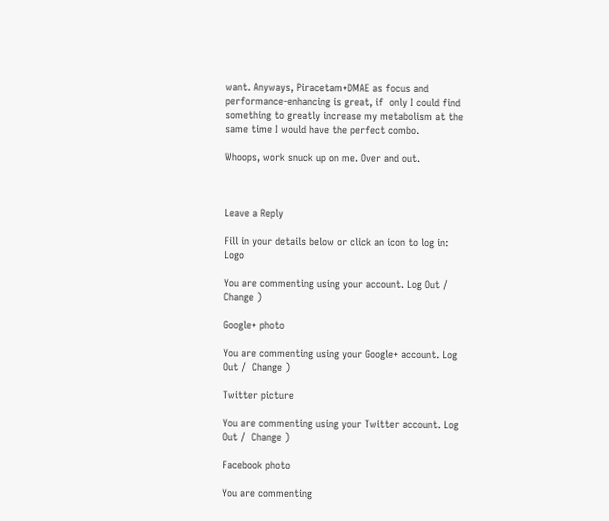want. Anyways, Piracetam+DMAE as focus and performance-enhancing is great, if  only I could find something to greatly increase my metabolism at the same time I would have the perfect combo.

Whoops, work snuck up on me. Over and out.



Leave a Reply

Fill in your details below or click an icon to log in: Logo

You are commenting using your account. Log Out /  Change )

Google+ photo

You are commenting using your Google+ account. Log Out /  Change )

Twitter picture

You are commenting using your Twitter account. Log Out /  Change )

Facebook photo

You are commenting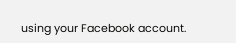using your Facebook account.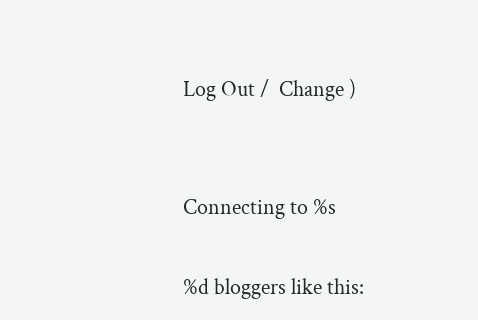Log Out /  Change )


Connecting to %s

%d bloggers like this: